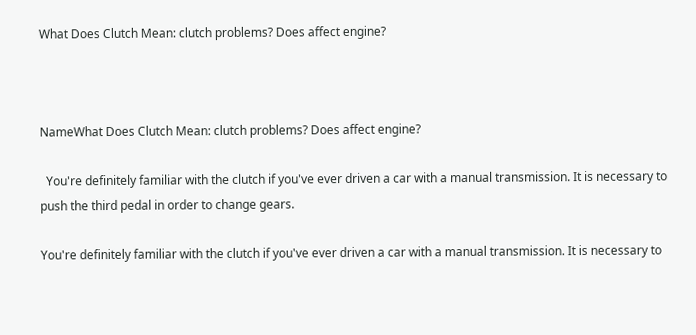What Does Clutch Mean: clutch problems? Does affect engine?



NameWhat Does Clutch Mean: clutch problems? Does affect engine?

  You're definitely familiar with the clutch if you've ever driven a car with a manual transmission. It is necessary to push the third pedal in order to change gears.

You're definitely familiar with the clutch if you've ever driven a car with a manual transmission. It is necessary to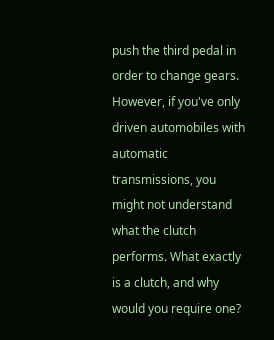push the third pedal in order to change gears. However, if you've only driven automobiles with automatic transmissions, you might not understand what the clutch performs. What exactly is a clutch, and why would you require one?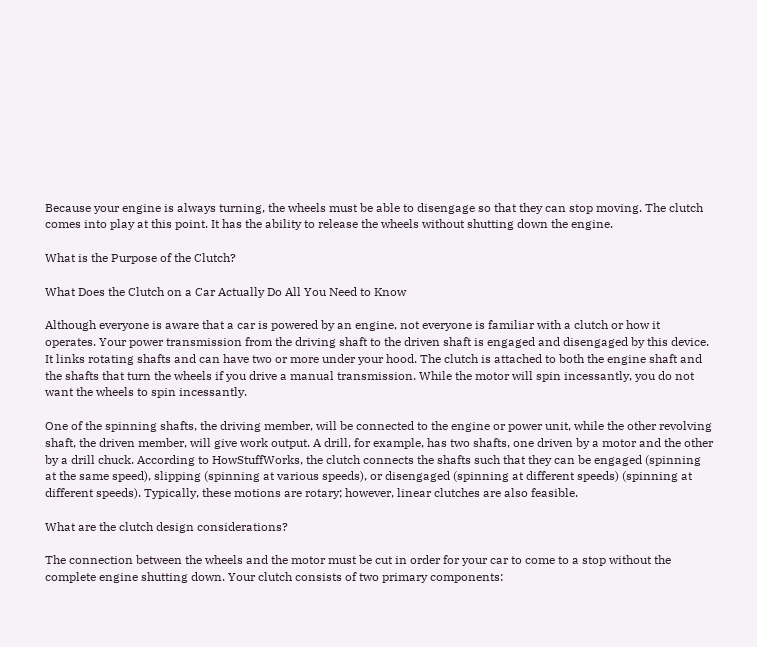Because your engine is always turning, the wheels must be able to disengage so that they can stop moving. The clutch comes into play at this point. It has the ability to release the wheels without shutting down the engine.

What is the Purpose of the Clutch?

What Does the Clutch on a Car Actually Do All You Need to Know

Although everyone is aware that a car is powered by an engine, not everyone is familiar with a clutch or how it operates. Your power transmission from the driving shaft to the driven shaft is engaged and disengaged by this device. It links rotating shafts and can have two or more under your hood. The clutch is attached to both the engine shaft and the shafts that turn the wheels if you drive a manual transmission. While the motor will spin incessantly, you do not want the wheels to spin incessantly.

One of the spinning shafts, the driving member, will be connected to the engine or power unit, while the other revolving shaft, the driven member, will give work output. A drill, for example, has two shafts, one driven by a motor and the other by a drill chuck. According to HowStuffWorks, the clutch connects the shafts such that they can be engaged (spinning at the same speed), slipping (spinning at various speeds), or disengaged (spinning at different speeds) (spinning at different speeds). Typically, these motions are rotary; however, linear clutches are also feasible.

What are the clutch design considerations?

The connection between the wheels and the motor must be cut in order for your car to come to a stop without the complete engine shutting down. Your clutch consists of two primary components: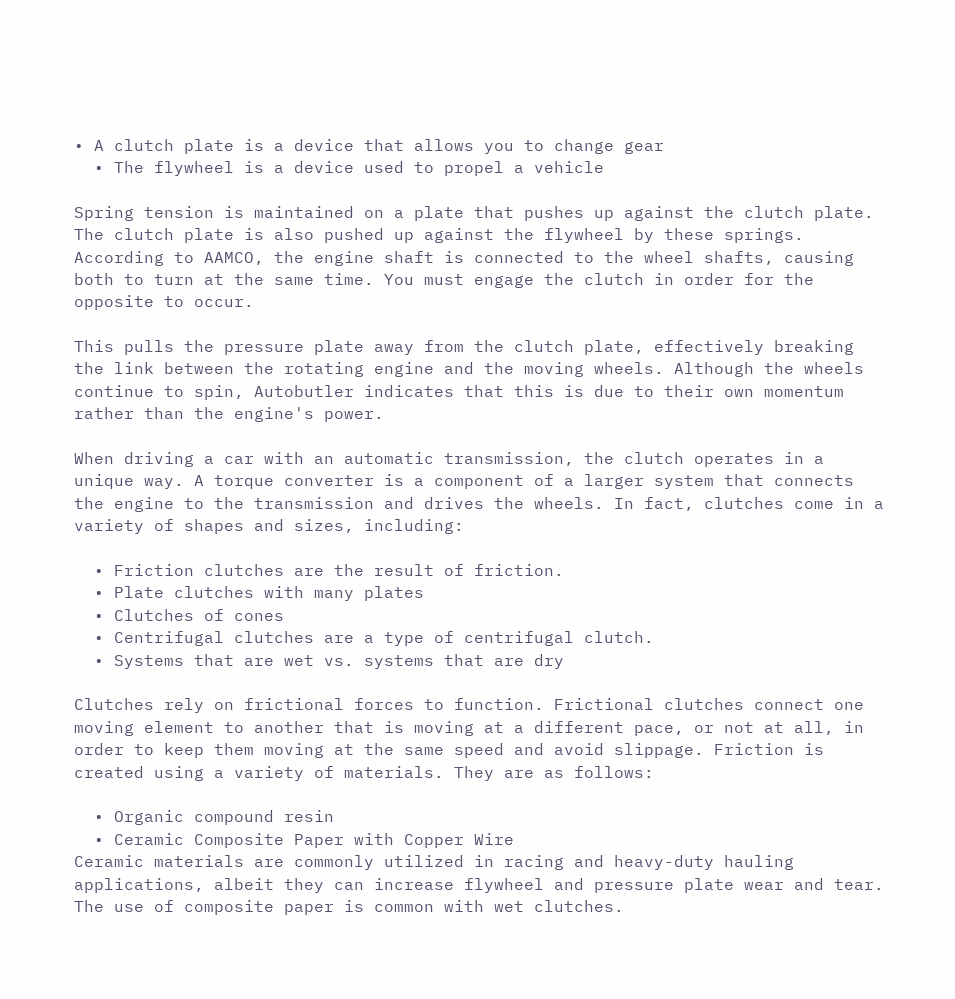• A clutch plate is a device that allows you to change gear
  • The flywheel is a device used to propel a vehicle

Spring tension is maintained on a plate that pushes up against the clutch plate. The clutch plate is also pushed up against the flywheel by these springs. According to AAMCO, the engine shaft is connected to the wheel shafts, causing both to turn at the same time. You must engage the clutch in order for the opposite to occur.

This pulls the pressure plate away from the clutch plate, effectively breaking the link between the rotating engine and the moving wheels. Although the wheels continue to spin, Autobutler indicates that this is due to their own momentum rather than the engine's power.

When driving a car with an automatic transmission, the clutch operates in a unique way. A torque converter is a component of a larger system that connects the engine to the transmission and drives the wheels. In fact, clutches come in a variety of shapes and sizes, including:

  • Friction clutches are the result of friction.
  • Plate clutches with many plates
  • Clutches of cones
  • Centrifugal clutches are a type of centrifugal clutch.
  • Systems that are wet vs. systems that are dry

Clutches rely on frictional forces to function. Frictional clutches connect one moving element to another that is moving at a different pace, or not at all, in order to keep them moving at the same speed and avoid slippage. Friction is created using a variety of materials. They are as follows:

  • Organic compound resin
  • Ceramic Composite Paper with Copper Wire
Ceramic materials are commonly utilized in racing and heavy-duty hauling applications, albeit they can increase flywheel and pressure plate wear and tear. The use of composite paper is common with wet clutches.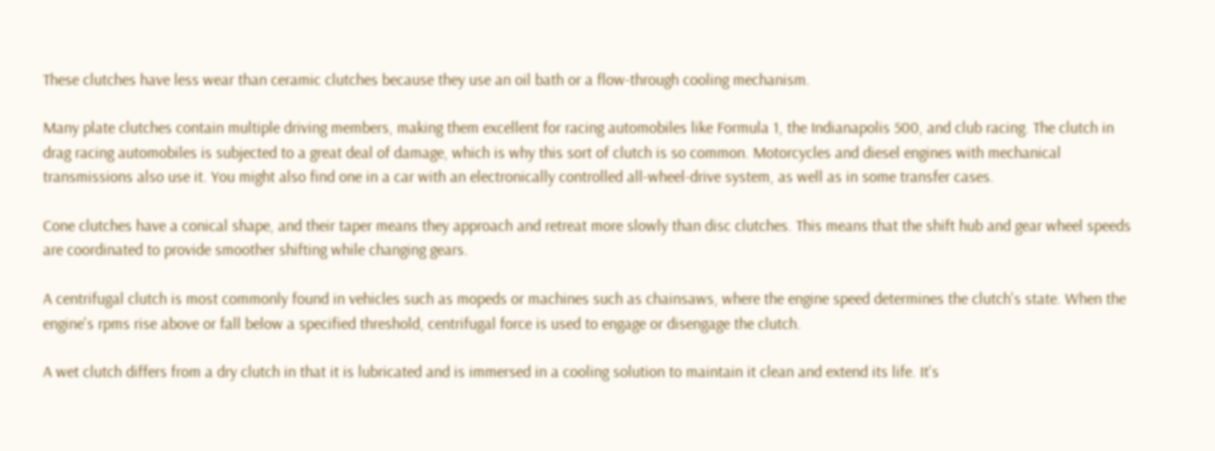These clutches have less wear than ceramic clutches because they use an oil bath or a flow-through cooling mechanism.

Many plate clutches contain multiple driving members, making them excellent for racing automobiles like Formula 1, the Indianapolis 500, and club racing. The clutch in drag racing automobiles is subjected to a great deal of damage, which is why this sort of clutch is so common. Motorcycles and diesel engines with mechanical transmissions also use it. You might also find one in a car with an electronically controlled all-wheel-drive system, as well as in some transfer cases.

Cone clutches have a conical shape, and their taper means they approach and retreat more slowly than disc clutches. This means that the shift hub and gear wheel speeds are coordinated to provide smoother shifting while changing gears.

A centrifugal clutch is most commonly found in vehicles such as mopeds or machines such as chainsaws, where the engine speed determines the clutch's state. When the engine's rpms rise above or fall below a specified threshold, centrifugal force is used to engage or disengage the clutch.

A wet clutch differs from a dry clutch in that it is lubricated and is immersed in a cooling solution to maintain it clean and extend its life. It's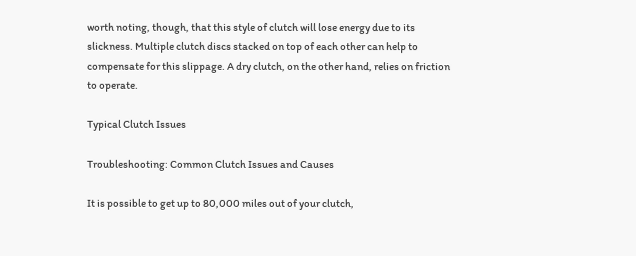worth noting, though, that this style of clutch will lose energy due to its slickness. Multiple clutch discs stacked on top of each other can help to compensate for this slippage. A dry clutch, on the other hand, relies on friction to operate.

Typical Clutch Issues

Troubleshooting: Common Clutch Issues and Causes

It is possible to get up to 80,000 miles out of your clutch,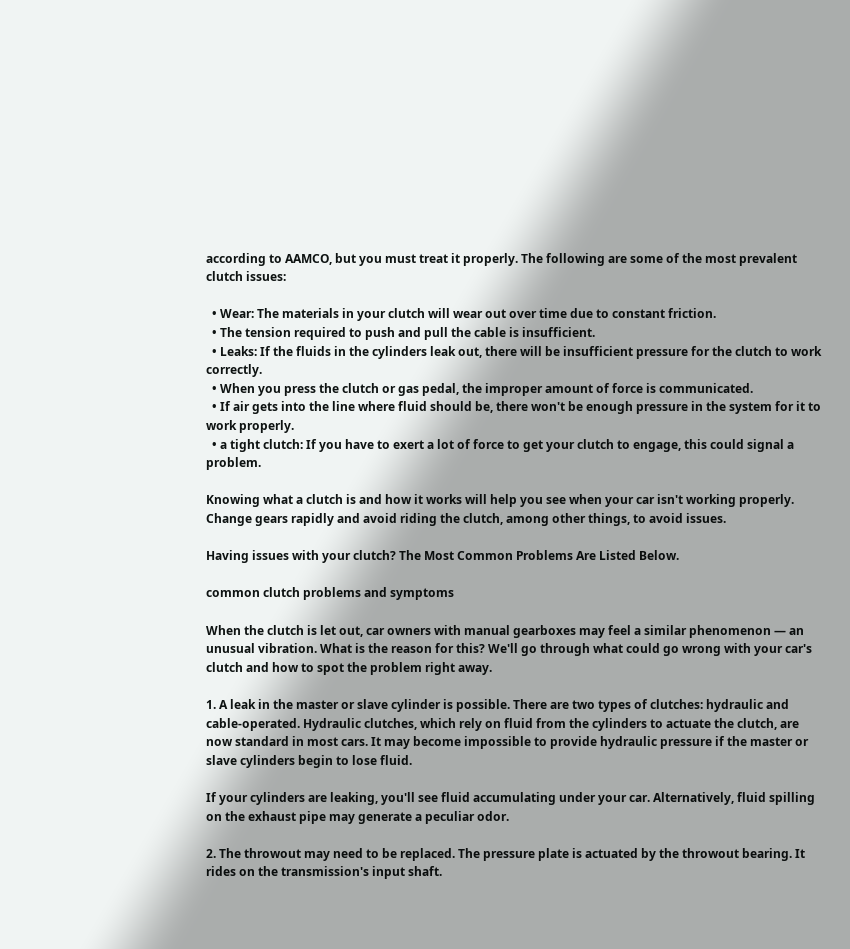according to AAMCO, but you must treat it properly. The following are some of the most prevalent clutch issues:

  • Wear: The materials in your clutch will wear out over time due to constant friction.
  • The tension required to push and pull the cable is insufficient.
  • Leaks: If the fluids in the cylinders leak out, there will be insufficient pressure for the clutch to work correctly.
  • When you press the clutch or gas pedal, the improper amount of force is communicated.
  • If air gets into the line where fluid should be, there won't be enough pressure in the system for it to work properly.
  • a tight clutch: If you have to exert a lot of force to get your clutch to engage, this could signal a problem.

Knowing what a clutch is and how it works will help you see when your car isn't working properly. Change gears rapidly and avoid riding the clutch, among other things, to avoid issues.

Having issues with your clutch? The Most Common Problems Are Listed Below.

common clutch problems and symptoms

When the clutch is let out, car owners with manual gearboxes may feel a similar phenomenon — an unusual vibration. What is the reason for this? We'll go through what could go wrong with your car's clutch and how to spot the problem right away.

1. A leak in the master or slave cylinder is possible. There are two types of clutches: hydraulic and cable-operated. Hydraulic clutches, which rely on fluid from the cylinders to actuate the clutch, are now standard in most cars. It may become impossible to provide hydraulic pressure if the master or slave cylinders begin to lose fluid.

If your cylinders are leaking, you'll see fluid accumulating under your car. Alternatively, fluid spilling on the exhaust pipe may generate a peculiar odor.

2. The throwout may need to be replaced. The pressure plate is actuated by the throwout bearing. It rides on the transmission's input shaft.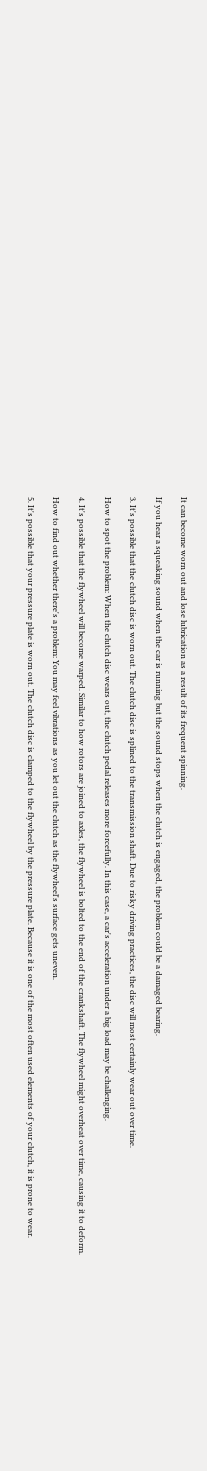It can become worn out and lose lubrication as a result of its frequent spinning.

If you hear a squeaking sound when the car is running but the sound stops when the clutch is engaged, the problem could be a damaged bearing.

3. It's possible that the clutch disc is worn out. The clutch disc is splined to the transmission shaft. Due to risky driving practices, the disc will most certainly wear out over time.

How to spot the problem: When the clutch disc wears out, the clutch pedal releases more forcefully. In this case, a car's acceleration under a big load may be challenging.

4. It's possible that the flywheel will become warped. Similar to how rotors are joined to axles, the flywheel is bolted to the end of the crankshaft. The flywheel might overheat over time, causing it to deform.

How to find out whether there's a problem: You may feel vibrations as you let out the clutch as the flywheel's surface gets uneven.

5. It's possible that your pressure plate is worn out. The clutch disc is clamped to the flywheel by the pressure plate. Because it is one of the most often used elements of your clutch, it is prone to wear.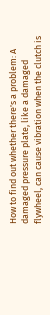How to find out whether there's a problem: A damaged pressure plate, like a damaged flywheel, can cause vibration when the clutch is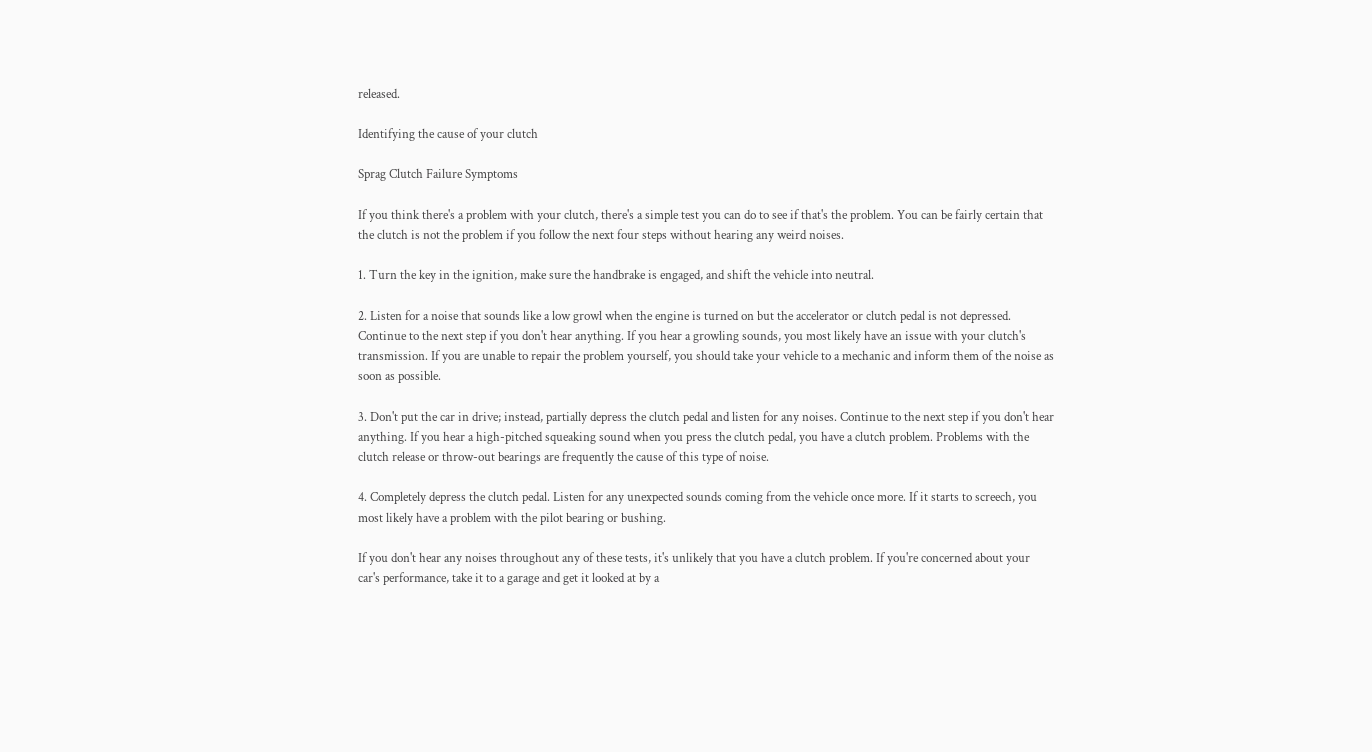released.

Identifying the cause of your clutch

Sprag Clutch Failure Symptoms

If you think there's a problem with your clutch, there's a simple test you can do to see if that's the problem. You can be fairly certain that the clutch is not the problem if you follow the next four steps without hearing any weird noises.

1. Turn the key in the ignition, make sure the handbrake is engaged, and shift the vehicle into neutral.

2. Listen for a noise that sounds like a low growl when the engine is turned on but the accelerator or clutch pedal is not depressed. Continue to the next step if you don't hear anything. If you hear a growling sounds, you most likely have an issue with your clutch's transmission. If you are unable to repair the problem yourself, you should take your vehicle to a mechanic and inform them of the noise as soon as possible.

3. Don't put the car in drive; instead, partially depress the clutch pedal and listen for any noises. Continue to the next step if you don't hear anything. If you hear a high-pitched squeaking sound when you press the clutch pedal, you have a clutch problem. Problems with the clutch release or throw-out bearings are frequently the cause of this type of noise.

4. Completely depress the clutch pedal. Listen for any unexpected sounds coming from the vehicle once more. If it starts to screech, you most likely have a problem with the pilot bearing or bushing.

If you don't hear any noises throughout any of these tests, it's unlikely that you have a clutch problem. If you're concerned about your car's performance, take it to a garage and get it looked at by a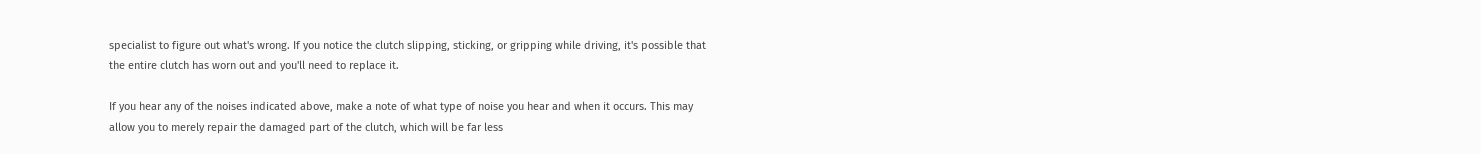specialist to figure out what's wrong. If you notice the clutch slipping, sticking, or gripping while driving, it's possible that the entire clutch has worn out and you'll need to replace it.

If you hear any of the noises indicated above, make a note of what type of noise you hear and when it occurs. This may allow you to merely repair the damaged part of the clutch, which will be far less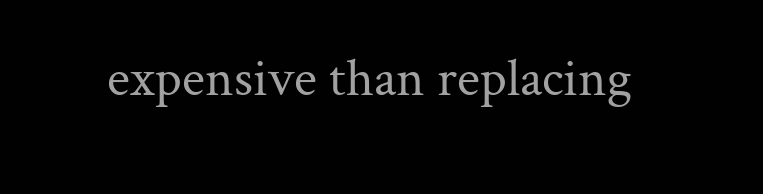expensive than replacing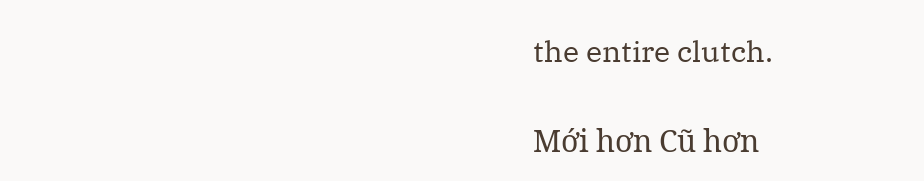the entire clutch.

Mới hơn Cũ hơn